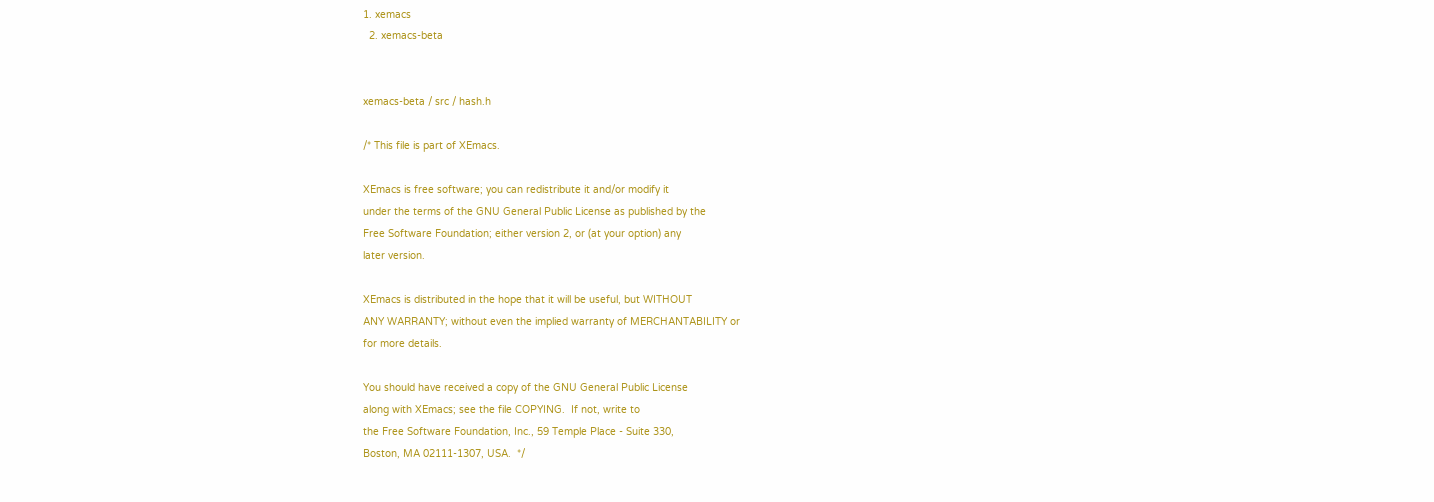1. xemacs
  2. xemacs-beta


xemacs-beta / src / hash.h

/* This file is part of XEmacs.

XEmacs is free software; you can redistribute it and/or modify it
under the terms of the GNU General Public License as published by the
Free Software Foundation; either version 2, or (at your option) any
later version.

XEmacs is distributed in the hope that it will be useful, but WITHOUT
ANY WARRANTY; without even the implied warranty of MERCHANTABILITY or
for more details.

You should have received a copy of the GNU General Public License
along with XEmacs; see the file COPYING.  If not, write to
the Free Software Foundation, Inc., 59 Temple Place - Suite 330,
Boston, MA 02111-1307, USA.  */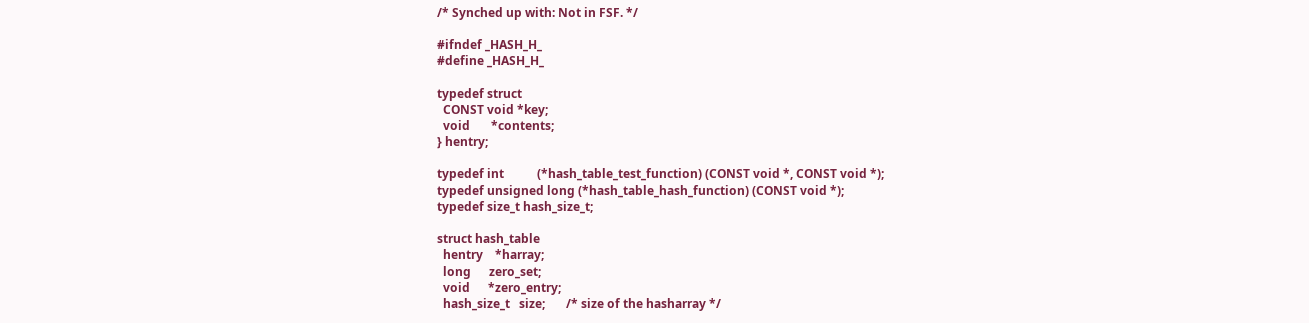/* Synched up with: Not in FSF. */

#ifndef _HASH_H_
#define _HASH_H_

typedef struct
  CONST void *key;
  void       *contents;
} hentry;

typedef int           (*hash_table_test_function) (CONST void *, CONST void *);
typedef unsigned long (*hash_table_hash_function) (CONST void *);
typedef size_t hash_size_t;

struct hash_table
  hentry    *harray;
  long      zero_set;
  void      *zero_entry;
  hash_size_t   size;       /* size of the hasharray */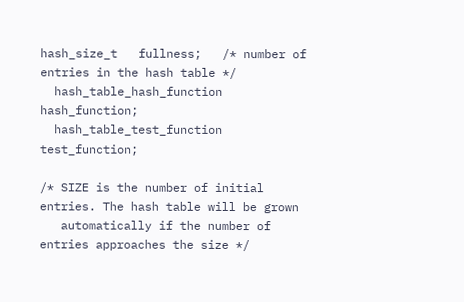hash_size_t   fullness;   /* number of entries in the hash table */
  hash_table_hash_function hash_function;
  hash_table_test_function test_function;

/* SIZE is the number of initial entries. The hash table will be grown
   automatically if the number of entries approaches the size */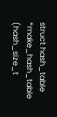struct hash_table *make_hash_table (hash_size_t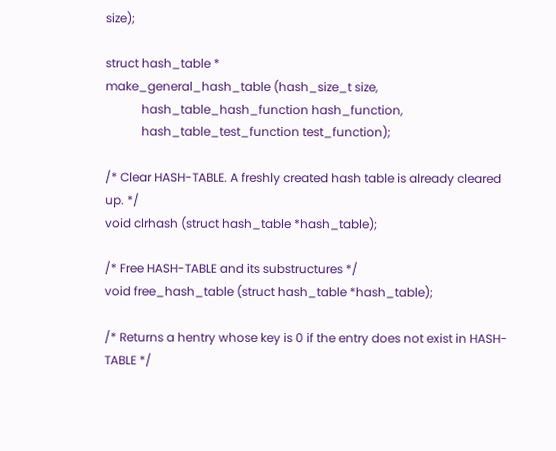size);

struct hash_table *
make_general_hash_table (hash_size_t size,
            hash_table_hash_function hash_function,
            hash_table_test_function test_function);

/* Clear HASH-TABLE. A freshly created hash table is already cleared up. */
void clrhash (struct hash_table *hash_table);

/* Free HASH-TABLE and its substructures */
void free_hash_table (struct hash_table *hash_table);

/* Returns a hentry whose key is 0 if the entry does not exist in HASH-TABLE */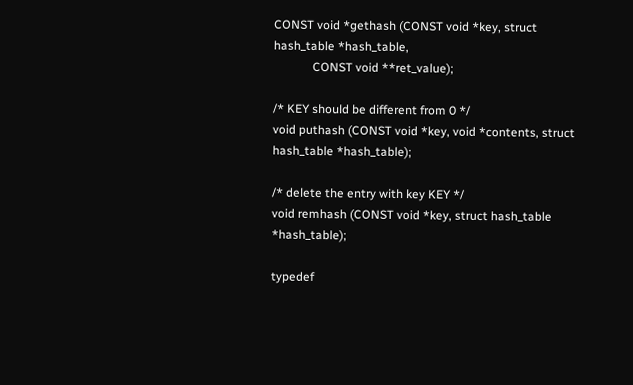CONST void *gethash (CONST void *key, struct hash_table *hash_table,
             CONST void **ret_value);

/* KEY should be different from 0 */
void puthash (CONST void *key, void *contents, struct hash_table *hash_table);

/* delete the entry with key KEY */
void remhash (CONST void *key, struct hash_table *hash_table);

typedef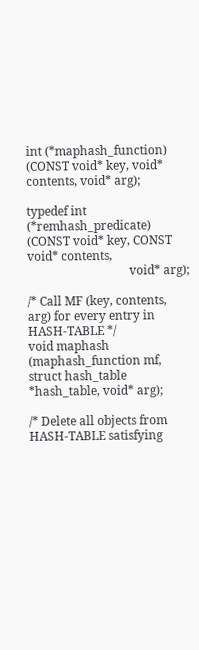int (*maphash_function) (CONST void* key, void* contents, void* arg);

typedef int (*remhash_predicate) (CONST void* key, CONST void* contents,
                                  void* arg);

/* Call MF (key, contents, arg) for every entry in HASH-TABLE */
void maphash (maphash_function mf, struct hash_table *hash_table, void* arg);

/* Delete all objects from HASH-TABLE satisfying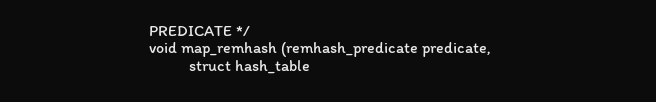PREDICATE */
void map_remhash (remhash_predicate predicate,
          struct hash_table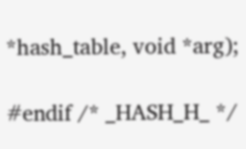*hash_table, void *arg);

#endif /* _HASH_H_ */